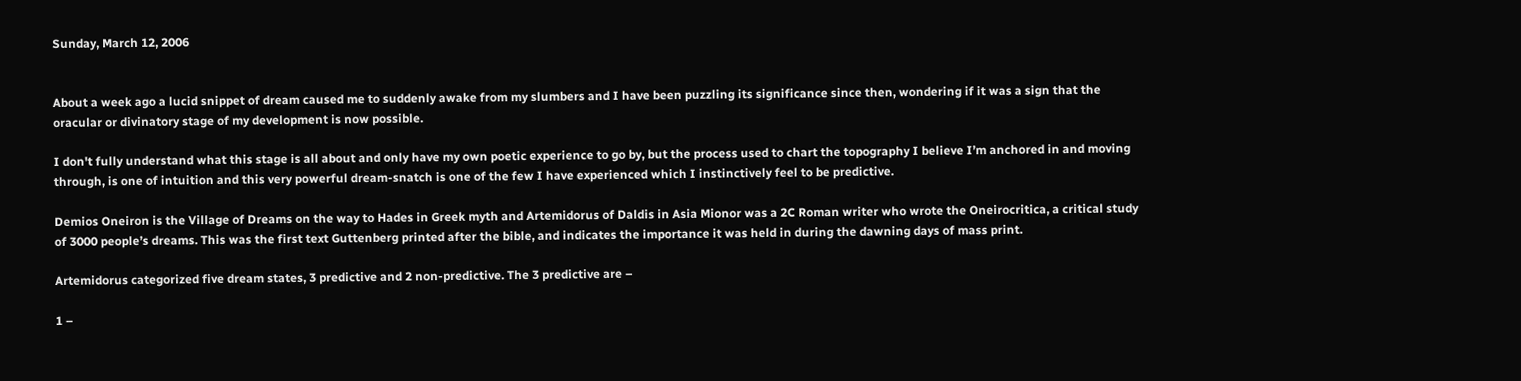Sunday, March 12, 2006


About a week ago a lucid snippet of dream caused me to suddenly awake from my slumbers and I have been puzzling its significance since then, wondering if it was a sign that the oracular or divinatory stage of my development is now possible.

I don't fully understand what this stage is all about and only have my own poetic experience to go by, but the process used to chart the topography I believe I’m anchored in and moving through, is one of intuition and this very powerful dream-snatch is one of the few I have experienced which I instinctively feel to be predictive.

Demios Oneiron is the Village of Dreams on the way to Hades in Greek myth and Artemidorus of Daldis in Asia Mionor was a 2C Roman writer who wrote the Oneirocritica, a critical study of 3000 people’s dreams. This was the first text Guttenberg printed after the bible, and indicates the importance it was held in during the dawning days of mass print.

Artemidorus categorized five dream states, 3 predictive and 2 non-predictive. The 3 predictive are –

1 –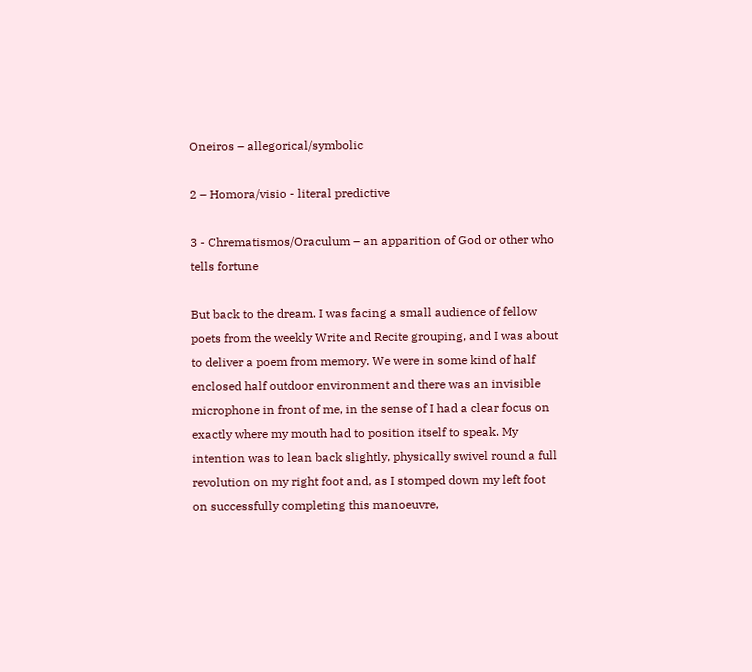Oneiros – allegorical/symbolic

2 – Homora/visio - literal predictive

3 - Chrematismos/Oraculum – an apparition of God or other who tells fortune

But back to the dream. I was facing a small audience of fellow poets from the weekly Write and Recite grouping, and I was about to deliver a poem from memory. We were in some kind of half enclosed half outdoor environment and there was an invisible microphone in front of me, in the sense of I had a clear focus on exactly where my mouth had to position itself to speak. My intention was to lean back slightly, physically swivel round a full revolution on my right foot and, as I stomped down my left foot on successfully completing this manoeuvre,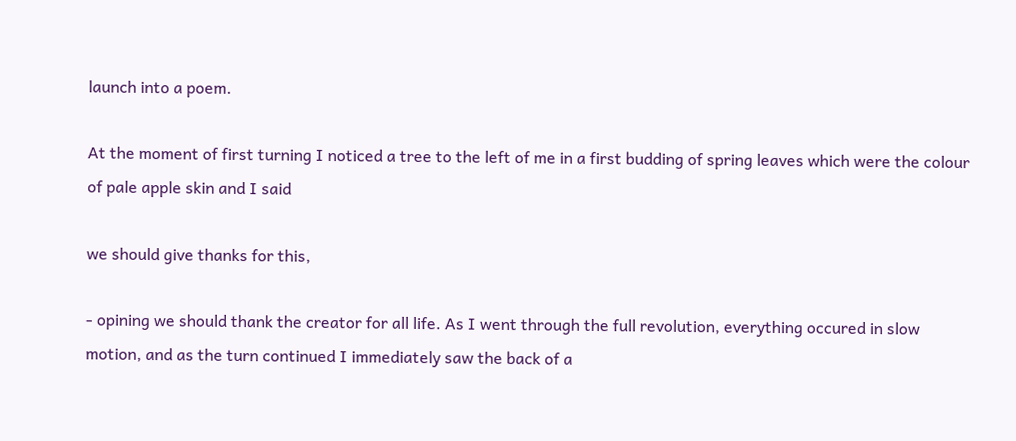launch into a poem.

At the moment of first turning I noticed a tree to the left of me in a first budding of spring leaves which were the colour of pale apple skin and I said

we should give thanks for this,

- opining we should thank the creator for all life. As I went through the full revolution, everything occured in slow motion, and as the turn continued I immediately saw the back of a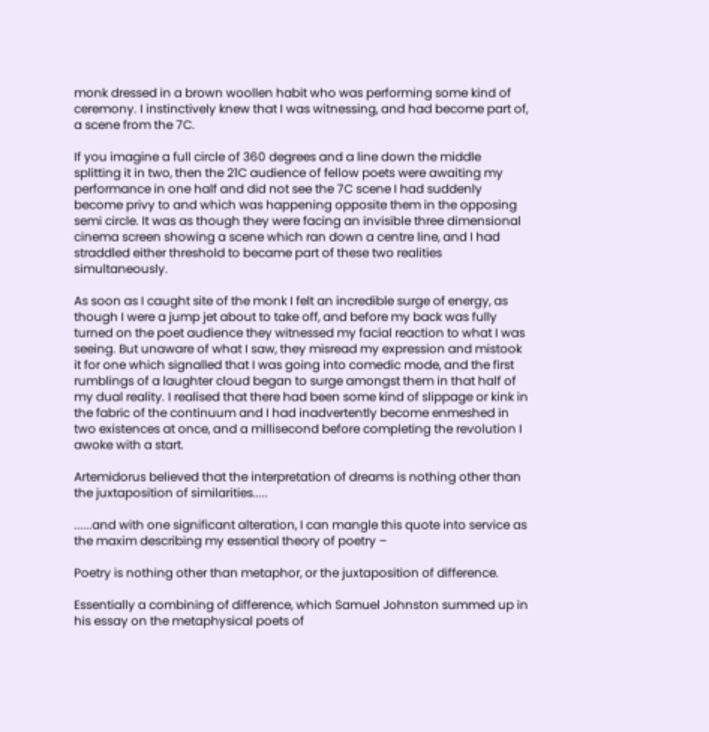monk dressed in a brown woollen habit who was performing some kind of ceremony. I instinctively knew that I was witnessing, and had become part of, a scene from the 7C.

If you imagine a full circle of 360 degrees and a line down the middle splitting it in two, then the 21C audience of fellow poets were awaiting my performance in one half and did not see the 7C scene I had suddenly become privy to and which was happening opposite them in the opposing semi circle. It was as though they were facing an invisible three dimensional cinema screen showing a scene which ran down a centre line, and I had straddled either threshold to became part of these two realities simultaneously.

As soon as I caught site of the monk I felt an incredible surge of energy, as though I were a jump jet about to take off, and before my back was fully turned on the poet audience they witnessed my facial reaction to what I was seeing. But unaware of what I saw, they misread my expression and mistook it for one which signalled that I was going into comedic mode, and the first rumblings of a laughter cloud began to surge amongst them in that half of my dual reality. I realised that there had been some kind of slippage or kink in the fabric of the continuum and I had inadvertently become enmeshed in two existences at once, and a millisecond before completing the revolution I awoke with a start.

Artemidorus believed that the interpretation of dreams is nothing other than the juxtaposition of similarities.....

......and with one significant alteration, I can mangle this quote into service as the maxim describing my essential theory of poetry –

Poetry is nothing other than metaphor, or the juxtaposition of difference.

Essentially a combining of difference, which Samuel Johnston summed up in his essay on the metaphysical poets of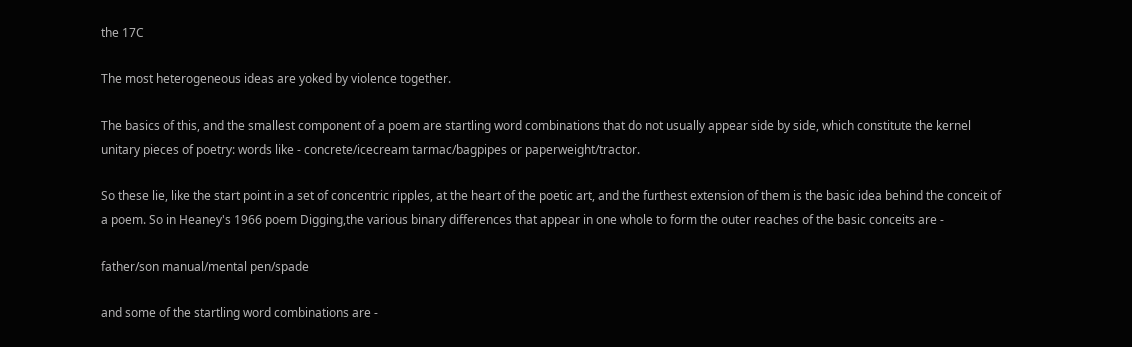the 17C

The most heterogeneous ideas are yoked by violence together.

The basics of this, and the smallest component of a poem are startling word combinations that do not usually appear side by side, which constitute the kernel unitary pieces of poetry: words like - concrete/icecream tarmac/bagpipes or paperweight/tractor.

So these lie, like the start point in a set of concentric ripples, at the heart of the poetic art, and the furthest extension of them is the basic idea behind the conceit of a poem. So in Heaney's 1966 poem Digging,the various binary differences that appear in one whole to form the outer reaches of the basic conceits are -

father/son manual/mental pen/spade

and some of the startling word combinations are -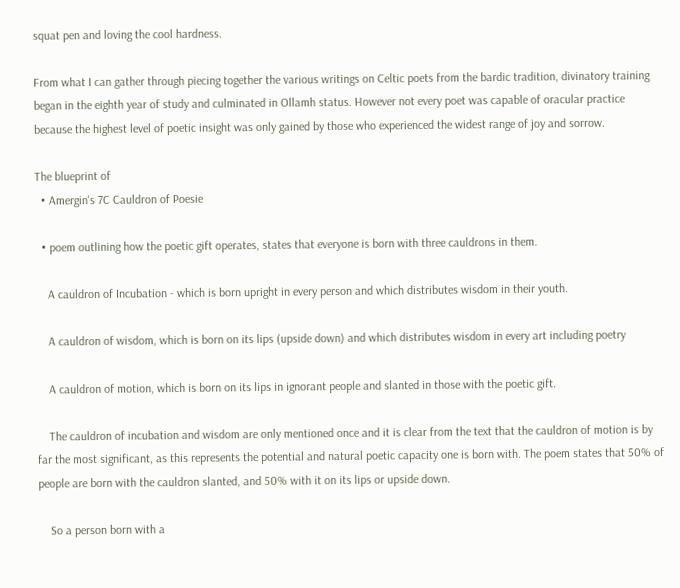squat pen and loving the cool hardness.

From what I can gather through piecing together the various writings on Celtic poets from the bardic tradition, divinatory training began in the eighth year of study and culminated in Ollamh status. However not every poet was capable of oracular practice because the highest level of poetic insight was only gained by those who experienced the widest range of joy and sorrow.

The blueprint of
  • Amergin's 7C Cauldron of Poesie

  • poem outlining how the poetic gift operates, states that everyone is born with three cauldrons in them.

    A cauldron of Incubation - which is born upright in every person and which distributes wisdom in their youth.

    A cauldron of wisdom, which is born on its lips (upside down) and which distributes wisdom in every art including poetry

    A cauldron of motion, which is born on its lips in ignorant people and slanted in those with the poetic gift.

    The cauldron of incubation and wisdom are only mentioned once and it is clear from the text that the cauldron of motion is by far the most significant, as this represents the potential and natural poetic capacity one is born with. The poem states that 50% of people are born with the cauldron slanted, and 50% with it on its lips or upside down.

    So a person born with a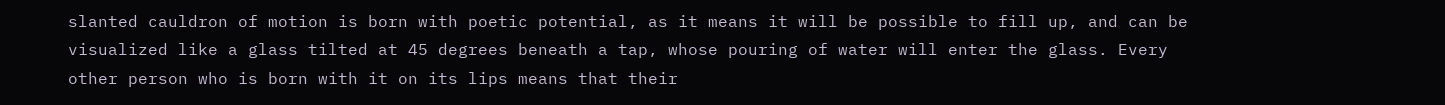slanted cauldron of motion is born with poetic potential, as it means it will be possible to fill up, and can be visualized like a glass tilted at 45 degrees beneath a tap, whose pouring of water will enter the glass. Every other person who is born with it on its lips means that their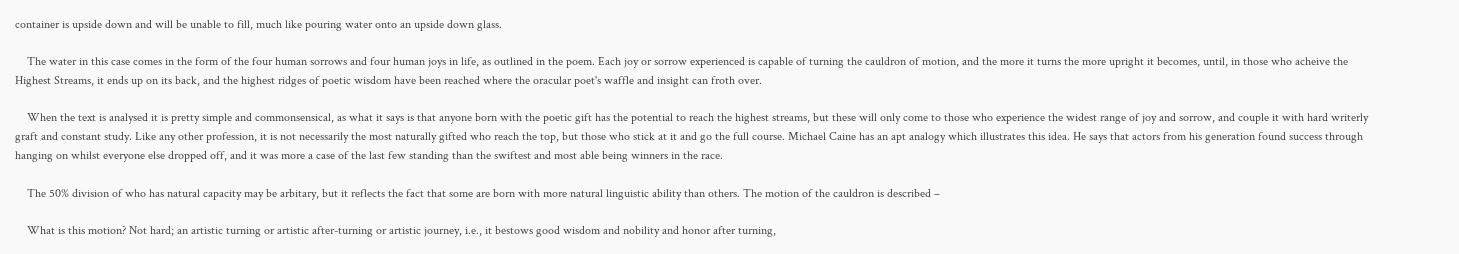container is upside down and will be unable to fill, much like pouring water onto an upside down glass.

    The water in this case comes in the form of the four human sorrows and four human joys in life, as outlined in the poem. Each joy or sorrow experienced is capable of turning the cauldron of motion, and the more it turns the more upright it becomes, until, in those who acheive the Highest Streams, it ends up on its back, and the highest ridges of poetic wisdom have been reached where the oracular poet's waffle and insight can froth over.

    When the text is analysed it is pretty simple and commonsensical, as what it says is that anyone born with the poetic gift has the potential to reach the highest streams, but these will only come to those who experience the widest range of joy and sorrow, and couple it with hard writerly graft and constant study. Like any other profession, it is not necessarily the most naturally gifted who reach the top, but those who stick at it and go the full course. Michael Caine has an apt analogy which illustrates this idea. He says that actors from his generation found success through hanging on whilst everyone else dropped off, and it was more a case of the last few standing than the swiftest and most able being winners in the race.

    The 50% division of who has natural capacity may be arbitary, but it reflects the fact that some are born with more natural linguistic ability than others. The motion of the cauldron is described –

    What is this motion? Not hard; an artistic turning or artistic after-turning or artistic journey, i.e., it bestows good wisdom and nobility and honor after turning,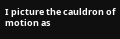I picture the cauldron of motion as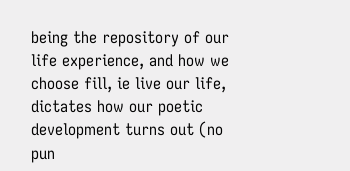being the repository of our life experience, and how we choose fill, ie live our life, dictates how our poetic development turns out (no pun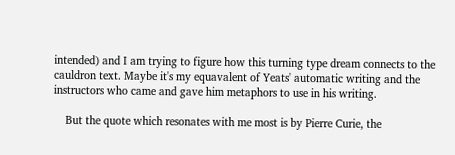intended) and I am trying to figure how this turning type dream connects to the cauldron text. Maybe it's my equavalent of Yeats' automatic writing and the instructors who came and gave him metaphors to use in his writing.

    But the quote which resonates with me most is by Pierre Curie, the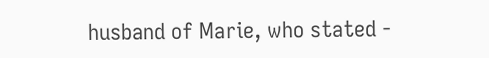husband of Marie, who stated -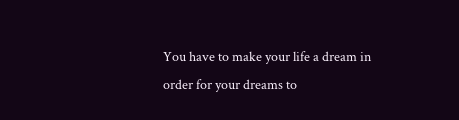You have to make your life a dream in order for your dreams to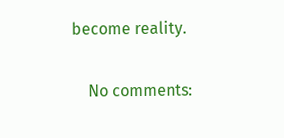become reality.

    No comments: